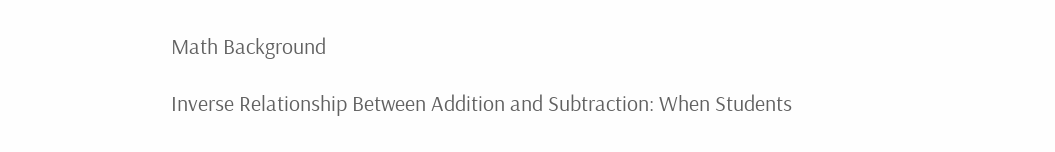Math Background

Inverse Relationship Between Addition and Subtraction: When Students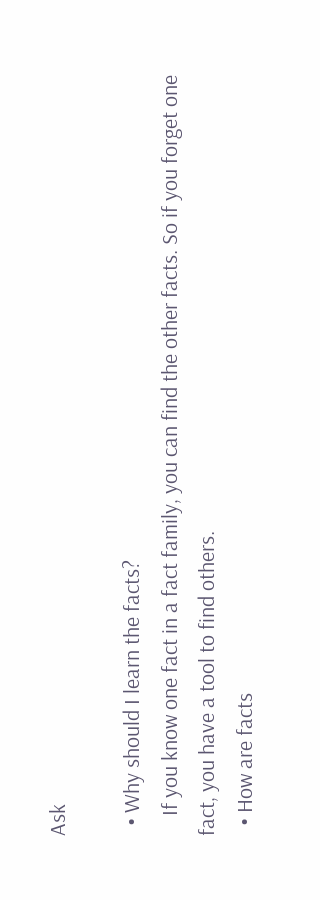Ask

  • Why should I learn the facts?
    If you know one fact in a fact family, you can find the other facts. So if you forget one fact, you have a tool to find others.
  • How are facts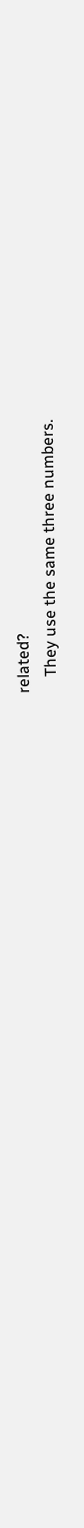related?
    They use the same three numbers.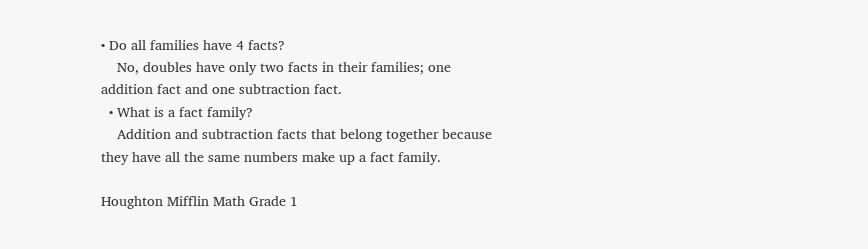• Do all families have 4 facts?
    No, doubles have only two facts in their families; one addition fact and one subtraction fact.
  • What is a fact family?
    Addition and subtraction facts that belong together because they have all the same numbers make up a fact family.

Houghton Mifflin Math Grade 1